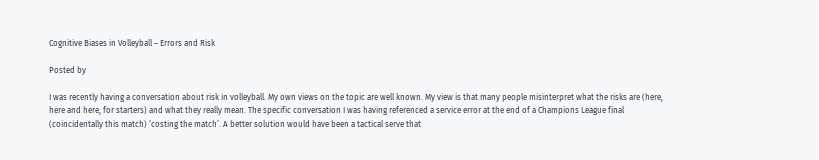Cognitive Biases in Volleyball – Errors and Risk

Posted by

I was recently having a conversation about risk in volleyball. My own views on the topic are well known. My view is that many people misinterpret what the risks are (here, here and here, for starters) and what they really mean. The specific conversation I was having referenced a service error at the end of a Champions League final (coincidentally this match) ‘costing the match’. A better solution would have been a tactical serve that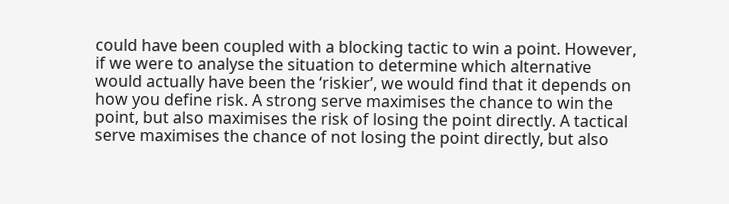could have been coupled with a blocking tactic to win a point. However, if we were to analyse the situation to determine which alternative would actually have been the ‘riskier’, we would find that it depends on how you define risk. A strong serve maximises the chance to win the point, but also maximises the risk of losing the point directly. A tactical serve maximises the chance of not losing the point directly, but also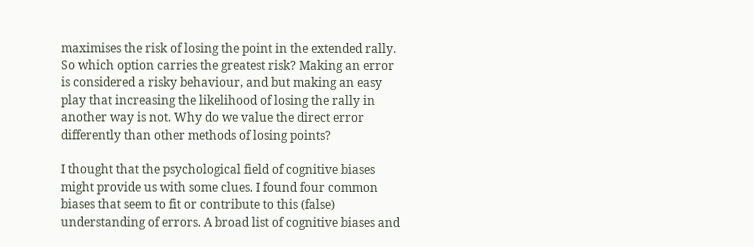maximises the risk of losing the point in the extended rally. So which option carries the greatest risk? Making an error is considered a risky behaviour, and but making an easy play that increasing the likelihood of losing the rally in another way is not. Why do we value the direct error differently than other methods of losing points?

I thought that the psychological field of cognitive biases might provide us with some clues. I found four common biases that seem to fit or contribute to this (false) understanding of errors. A broad list of cognitive biases and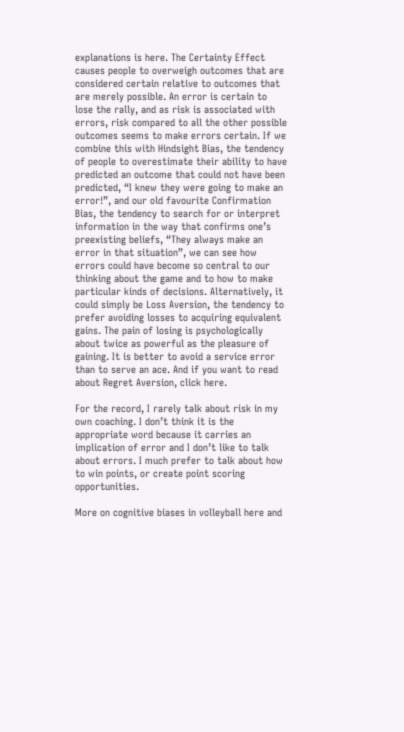explanations is here. The Certainty Effect causes people to overweigh outcomes that are considered certain relative to outcomes that are merely possible. An error is certain to lose the rally, and as risk is associated with errors, risk compared to all the other possible outcomes seems to make errors certain. If we combine this with Hindsight Bias, the tendency of people to overestimate their ability to have predicted an outcome that could not have been predicted, “I knew they were going to make an error!”, and our old favourite Confirmation Bias, the tendency to search for or interpret information in the way that confirms one’s preexisting beliefs, “They always make an error in that situation”, we can see how errors could have become so central to our thinking about the game and to how to make particular kinds of decisions. Alternatively, it could simply be Loss Aversion, the tendency to prefer avoiding losses to acquiring equivalent gains. The pain of losing is psychologically about twice as powerful as the pleasure of gaining. It is better to avoid a service error than to serve an ace. And if you want to read about Regret Aversion, click here.

For the record, I rarely talk about risk in my own coaching. I don’t think it is the appropriate word because it carries an implication of error and I don’t like to talk about errors. I much prefer to talk about how to win points, or create point scoring opportunities.

More on cognitive biases in volleyball here and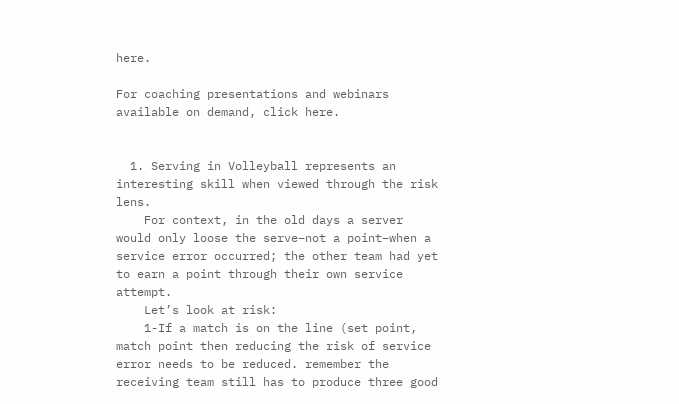here.

For coaching presentations and webinars available on demand, click here.


  1. Serving in Volleyball represents an interesting skill when viewed through the risk lens.
    For context, in the old days a server would only loose the serve–not a point–when a service error occurred; the other team had yet to earn a point through their own service attempt.
    Let’s look at risk:
    1-If a match is on the line (set point, match point then reducing the risk of service error needs to be reduced. remember the receiving team still has to produce three good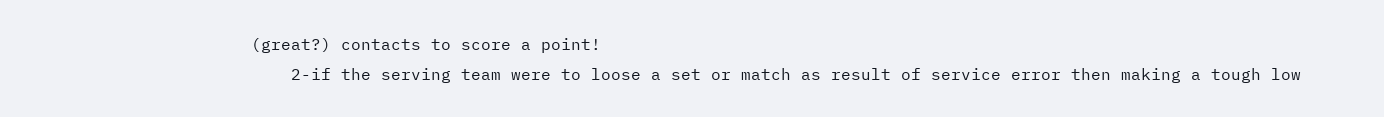(great?) contacts to score a point!
    2-if the serving team were to loose a set or match as result of service error then making a tough low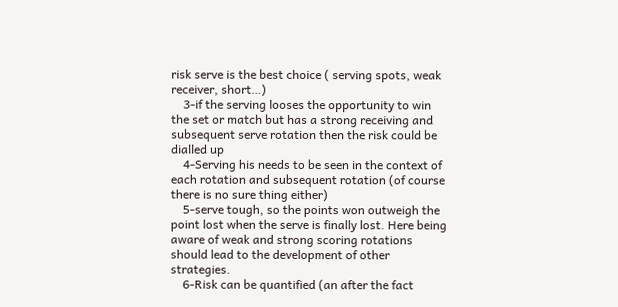risk serve is the best choice ( serving spots, weak receiver, short…)
    3-if the serving looses the opportunity to win the set or match but has a strong receiving and subsequent serve rotation then the risk could be dialled up
    4-Serving his needs to be seen in the context of each rotation and subsequent rotation (of course there is no sure thing either)
    5-serve tough, so the points won outweigh the point lost when the serve is finally lost. Here being aware of weak and strong scoring rotations should lead to the development of other strategies.
    6-Risk can be quantified (an after the fact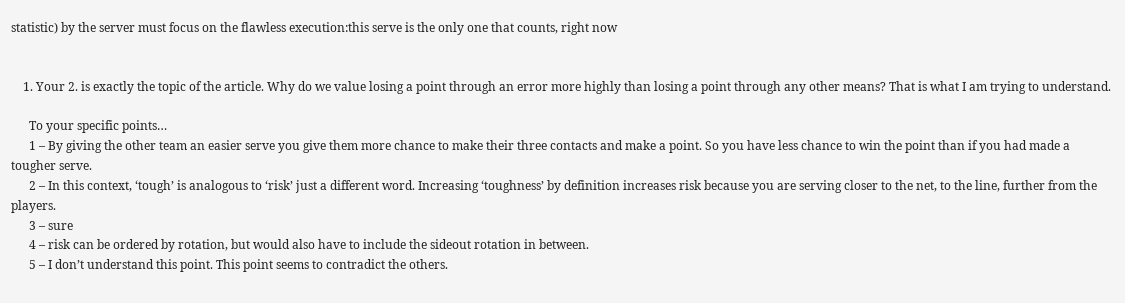statistic) by the server must focus on the flawless execution:this serve is the only one that counts, right now


    1. Your 2. is exactly the topic of the article. Why do we value losing a point through an error more highly than losing a point through any other means? That is what I am trying to understand.

      To your specific points…
      1 – By giving the other team an easier serve you give them more chance to make their three contacts and make a point. So you have less chance to win the point than if you had made a tougher serve.
      2 – In this context, ‘tough’ is analogous to ‘risk’ just a different word. Increasing ‘toughness’ by definition increases risk because you are serving closer to the net, to the line, further from the players.
      3 – sure
      4 – risk can be ordered by rotation, but would also have to include the sideout rotation in between.
      5 – I don’t understand this point. This point seems to contradict the others.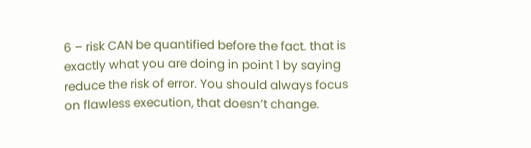6 – risk CAN be quantified before the fact. that is exactly what you are doing in point 1 by saying reduce the risk of error. You should always focus on flawless execution, that doesn’t change.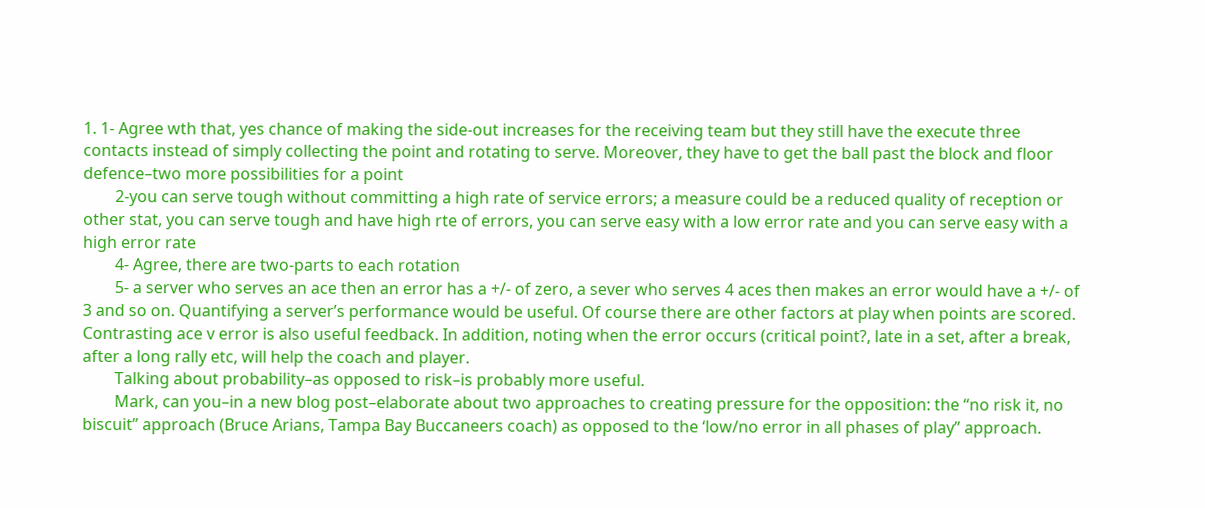1. 1- Agree wth that, yes chance of making the side-out increases for the receiving team but they still have the execute three contacts instead of simply collecting the point and rotating to serve. Moreover, they have to get the ball past the block and floor defence–two more possibilities for a point
        2-you can serve tough without committing a high rate of service errors; a measure could be a reduced quality of reception or other stat, you can serve tough and have high rte of errors, you can serve easy with a low error rate and you can serve easy with a high error rate
        4- Agree, there are two-parts to each rotation
        5- a server who serves an ace then an error has a +/- of zero, a sever who serves 4 aces then makes an error would have a +/- of 3 and so on. Quantifying a server’s performance would be useful. Of course there are other factors at play when points are scored. Contrasting ace v error is also useful feedback. In addition, noting when the error occurs (critical point?, late in a set, after a break, after a long rally etc, will help the coach and player.
        Talking about probability–as opposed to risk–is probably more useful.
        Mark, can you–in a new blog post–elaborate about two approaches to creating pressure for the opposition: the “no risk it, no biscuit” approach (Bruce Arians, Tampa Bay Buccaneers coach) as opposed to the ‘low/no error in all phases of play” approach.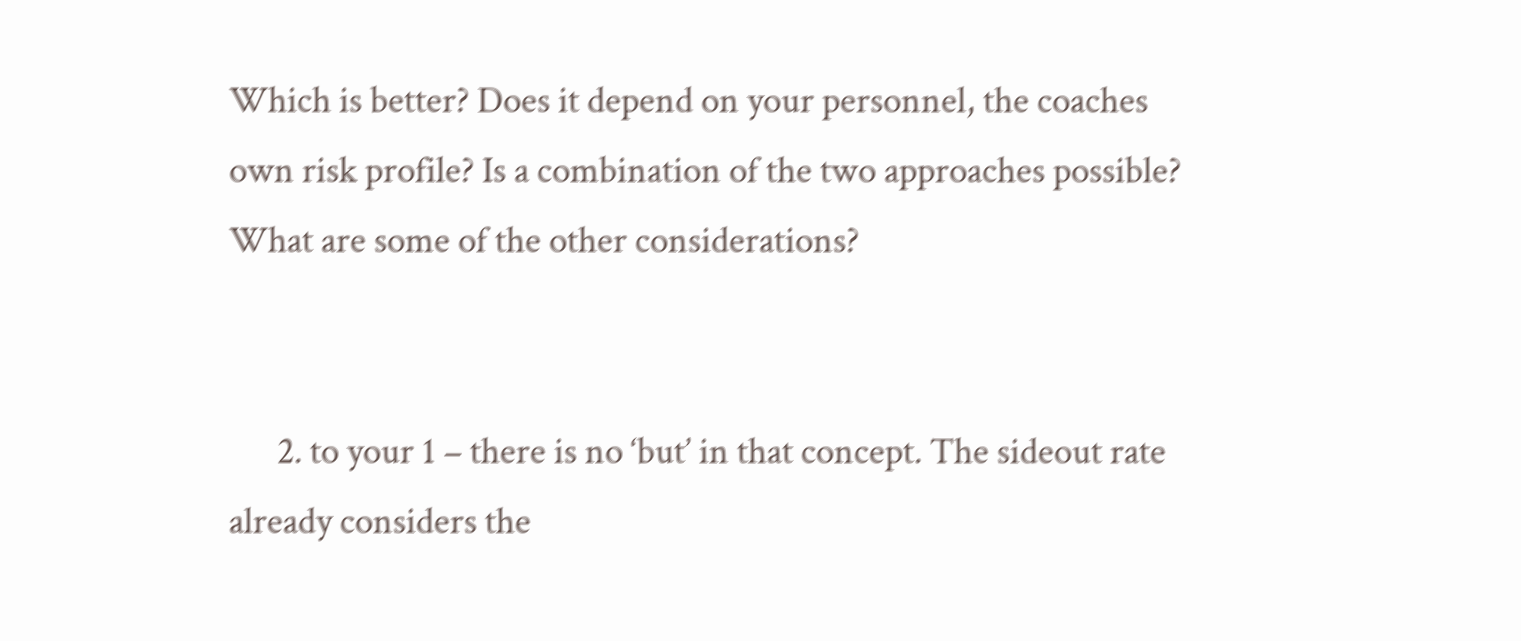Which is better? Does it depend on your personnel, the coaches own risk profile? Is a combination of the two approaches possible? What are some of the other considerations?


      2. to your 1 – there is no ‘but’ in that concept. The sideout rate already considers the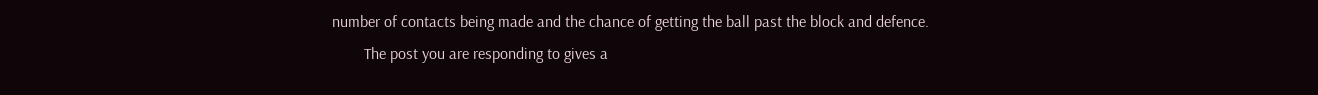number of contacts being made and the chance of getting the ball past the block and defence.
        The post you are responding to gives a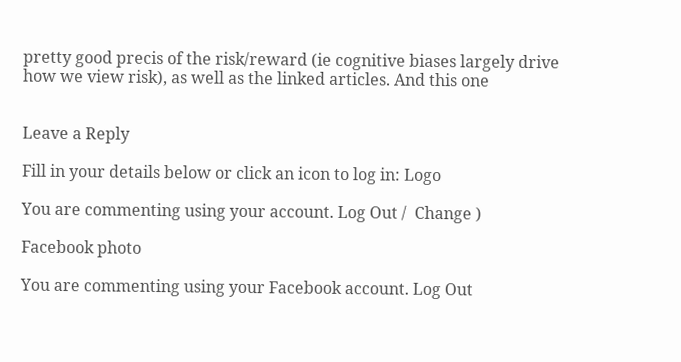pretty good precis of the risk/reward (ie cognitive biases largely drive how we view risk), as well as the linked articles. And this one


Leave a Reply

Fill in your details below or click an icon to log in: Logo

You are commenting using your account. Log Out /  Change )

Facebook photo

You are commenting using your Facebook account. Log Out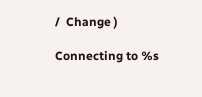/  Change )

Connecting to %s